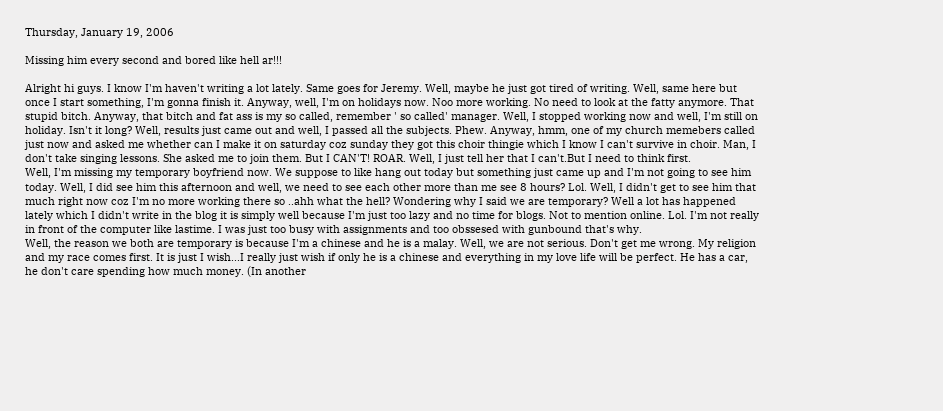Thursday, January 19, 2006

Missing him every second and bored like hell ar!!!

Alright hi guys. I know I'm haven't writing a lot lately. Same goes for Jeremy. Well, maybe he just got tired of writing. Well, same here but once I start something, I'm gonna finish it. Anyway, well, I'm on holidays now. Noo more working. No need to look at the fatty anymore. That stupid bitch. Anyway, that bitch and fat ass is my so called, remember ' so called' manager. Well, I stopped working now and well, I'm still on holiday. Isn't it long? Well, results just came out and well, I passed all the subjects. Phew. Anyway, hmm, one of my church memebers called just now and asked me whether can I make it on saturday coz sunday they got this choir thingie which I know I can't survive in choir. Man, I don't take singing lessons. She asked me to join them. But I CAN'T! ROAR. Well, I just tell her that I can't.But I need to think first.
Well, I'm missing my temporary boyfriend now. We suppose to like hang out today but something just came up and I'm not going to see him today. Well, I did see him this afternoon and well, we need to see each other more than me see 8 hours? Lol. Well, I didn't get to see him that much right now coz I'm no more working there so ..ahh what the hell? Wondering why I said we are temporary? Well a lot has happened lately which I didn't write in the blog it is simply well because I'm just too lazy and no time for blogs. Not to mention online. Lol. I'm not really in front of the computer like lastime. I was just too busy with assignments and too obssesed with gunbound that's why.
Well, the reason we both are temporary is because I'm a chinese and he is a malay. Well, we are not serious. Don't get me wrong. My religion and my race comes first. It is just I wish...I really just wish if only he is a chinese and everything in my love life will be perfect. He has a car, he don't care spending how much money. (In another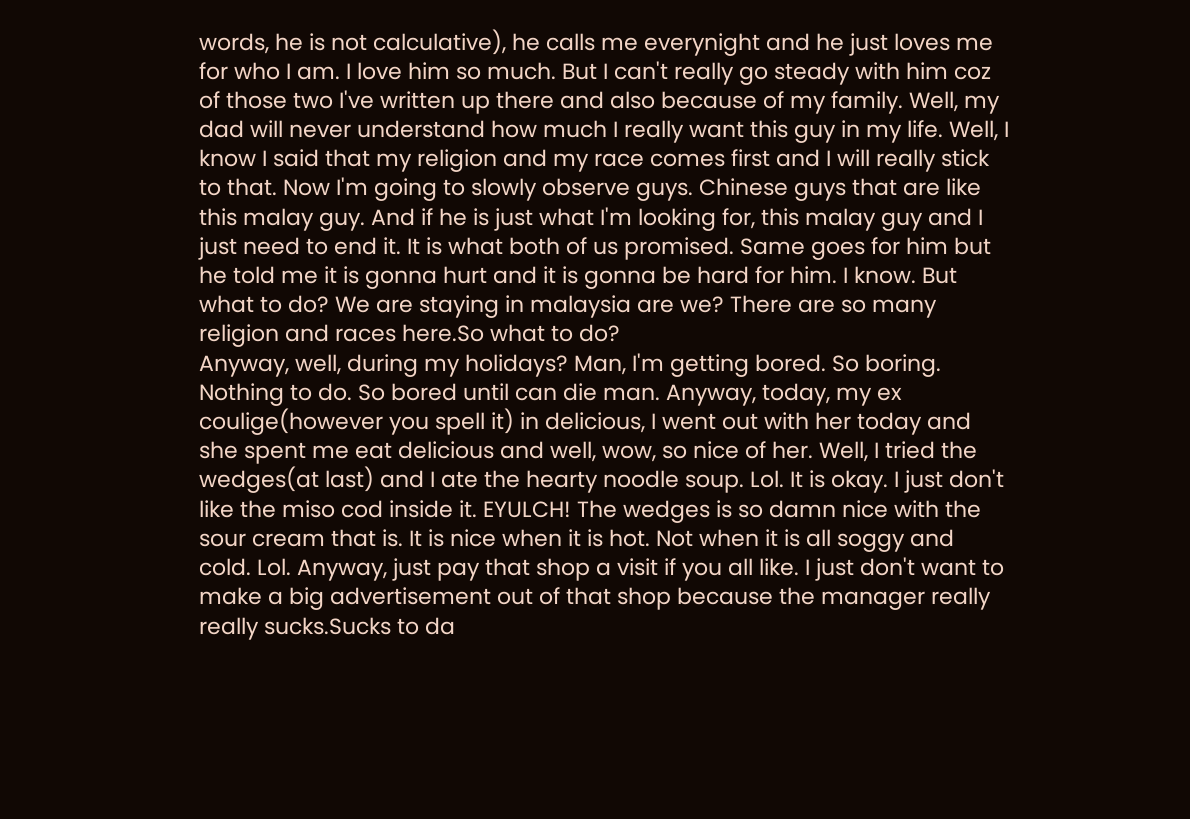words, he is not calculative), he calls me everynight and he just loves me for who I am. I love him so much. But I can't really go steady with him coz of those two I've written up there and also because of my family. Well, my dad will never understand how much I really want this guy in my life. Well, I know I said that my religion and my race comes first and I will really stick to that. Now I'm going to slowly observe guys. Chinese guys that are like this malay guy. And if he is just what I'm looking for, this malay guy and I just need to end it. It is what both of us promised. Same goes for him but he told me it is gonna hurt and it is gonna be hard for him. I know. But what to do? We are staying in malaysia are we? There are so many religion and races here.So what to do?
Anyway, well, during my holidays? Man, I'm getting bored. So boring. Nothing to do. So bored until can die man. Anyway, today, my ex coulige(however you spell it) in delicious, I went out with her today and she spent me eat delicious and well, wow, so nice of her. Well, I tried the wedges(at last) and I ate the hearty noodle soup. Lol. It is okay. I just don't like the miso cod inside it. EYULCH! The wedges is so damn nice with the sour cream that is. It is nice when it is hot. Not when it is all soggy and cold. Lol. Anyway, just pay that shop a visit if you all like. I just don't want to make a big advertisement out of that shop because the manager really really sucks.Sucks to da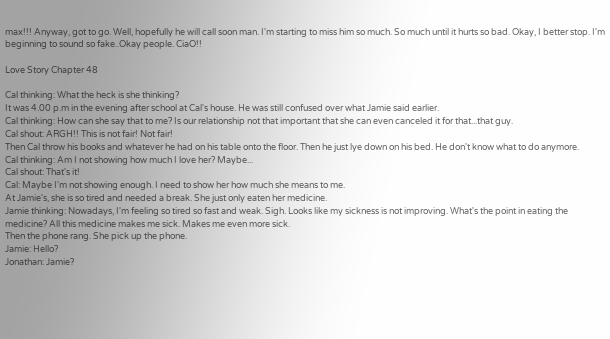max!!! Anyway, got to go. Well, hopefully he will call soon man. I'm starting to miss him so much. So much until it hurts so bad. Okay, I better stop. I'm beginning to sound so fake..Okay people. CiaO!!

Love Story Chapter 48

Cal thinking: What the heck is she thinking?
It was 4.00 p.m in the evening after school at Cal's house. He was still confused over what Jamie said earlier.
Cal thinking: How can she say that to me? Is our relationship not that important that she can even canceled it for that...that guy.
Cal shout: ARGH!! This is not fair! Not fair!
Then Cal throw his books and whatever he had on his table onto the floor. Then he just lye down on his bed. He don't know what to do anymore.
Cal thinking: Am I not showing how much I love her? Maybe...
Cal shout: That's it!
Cal: Maybe I'm not showing enough. I need to show her how much she means to me.
At Jamie's, she is so tired and needed a break. She just only eaten her medicine.
Jamie thinking: Nowadays, I'm feeling so tired so fast and weak. Sigh. Looks like my sickness is not improving. What's the point in eating the medicine? All this medicine makes me sick. Makes me even more sick.
Then the phone rang. She pick up the phone.
Jamie: Hello?
Jonathan: Jamie?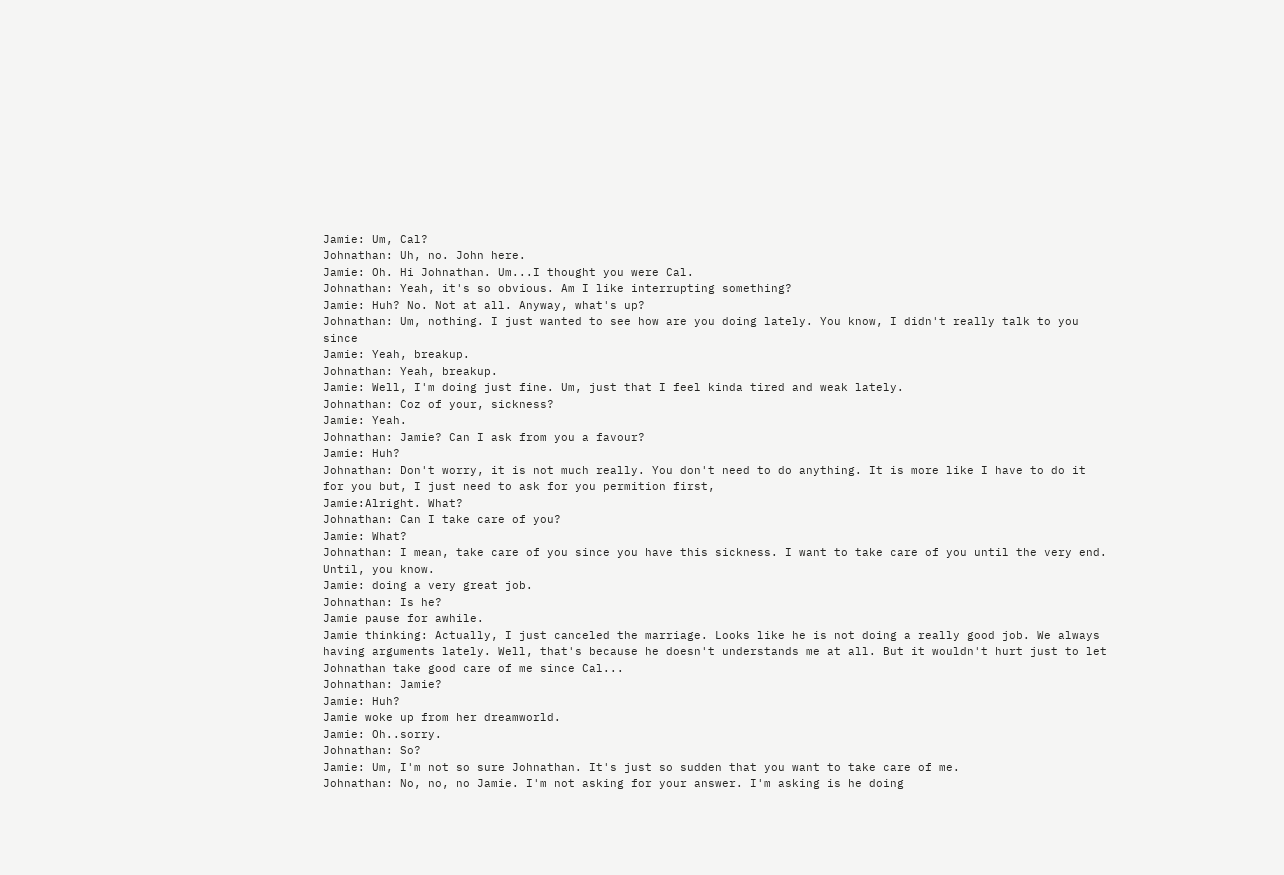Jamie: Um, Cal?
Johnathan: Uh, no. John here.
Jamie: Oh. Hi Johnathan. Um...I thought you were Cal.
Johnathan: Yeah, it's so obvious. Am I like interrupting something?
Jamie: Huh? No. Not at all. Anyway, what's up?
Johnathan: Um, nothing. I just wanted to see how are you doing lately. You know, I didn't really talk to you since
Jamie: Yeah, breakup.
Johnathan: Yeah, breakup.
Jamie: Well, I'm doing just fine. Um, just that I feel kinda tired and weak lately.
Johnathan: Coz of your, sickness?
Jamie: Yeah.
Johnathan: Jamie? Can I ask from you a favour?
Jamie: Huh?
Johnathan: Don't worry, it is not much really. You don't need to do anything. It is more like I have to do it for you but, I just need to ask for you permition first,
Jamie:Alright. What?
Johnathan: Can I take care of you?
Jamie: What?
Johnathan: I mean, take care of you since you have this sickness. I want to take care of you until the very end. Until, you know.
Jamie: doing a very great job.
Johnathan: Is he?
Jamie pause for awhile.
Jamie thinking: Actually, I just canceled the marriage. Looks like he is not doing a really good job. We always having arguments lately. Well, that's because he doesn't understands me at all. But it wouldn't hurt just to let Johnathan take good care of me since Cal...
Johnathan: Jamie?
Jamie: Huh?
Jamie woke up from her dreamworld.
Jamie: Oh..sorry.
Johnathan: So?
Jamie: Um, I'm not so sure Johnathan. It's just so sudden that you want to take care of me.
Johnathan: No, no, no Jamie. I'm not asking for your answer. I'm asking is he doing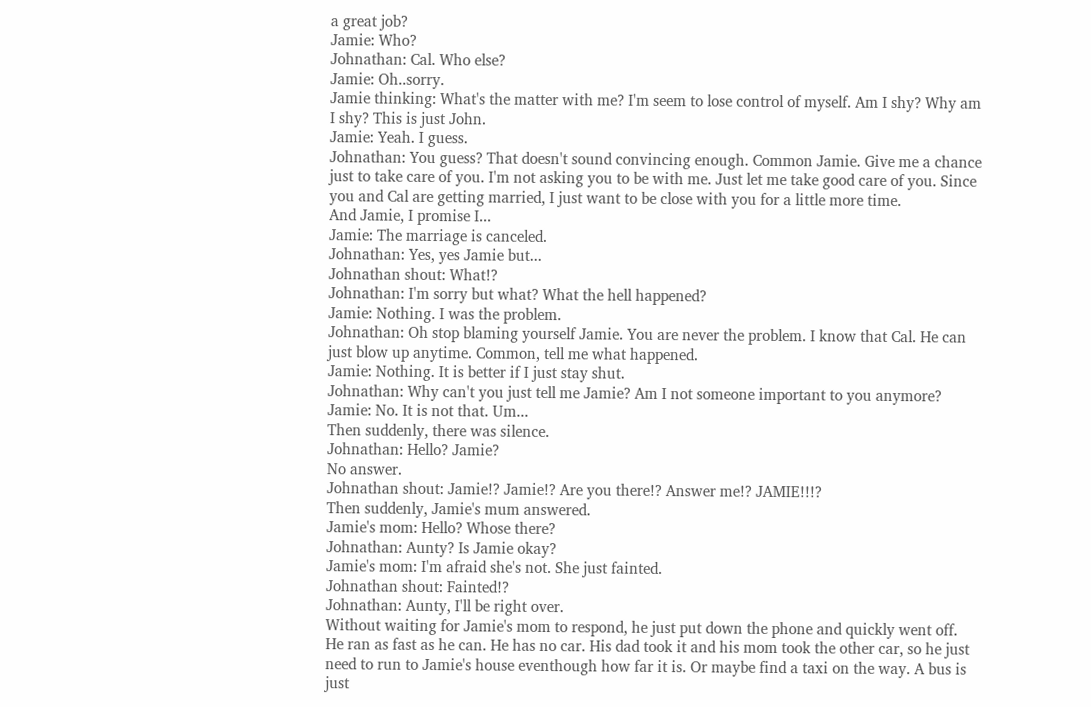a great job?
Jamie: Who?
Johnathan: Cal. Who else?
Jamie: Oh..sorry.
Jamie thinking: What's the matter with me? I'm seem to lose control of myself. Am I shy? Why am I shy? This is just John.
Jamie: Yeah. I guess.
Johnathan: You guess? That doesn't sound convincing enough. Common Jamie. Give me a chance just to take care of you. I'm not asking you to be with me. Just let me take good care of you. Since you and Cal are getting married, I just want to be close with you for a little more time.
And Jamie, I promise I...
Jamie: The marriage is canceled.
Johnathan: Yes, yes Jamie but...
Johnathan shout: What!?
Johnathan: I'm sorry but what? What the hell happened?
Jamie: Nothing. I was the problem.
Johnathan: Oh stop blaming yourself Jamie. You are never the problem. I know that Cal. He can just blow up anytime. Common, tell me what happened.
Jamie: Nothing. It is better if I just stay shut.
Johnathan: Why can't you just tell me Jamie? Am I not someone important to you anymore?
Jamie: No. It is not that. Um...
Then suddenly, there was silence.
Johnathan: Hello? Jamie?
No answer.
Johnathan shout: Jamie!? Jamie!? Are you there!? Answer me!? JAMIE!!!?
Then suddenly, Jamie's mum answered.
Jamie's mom: Hello? Whose there?
Johnathan: Aunty? Is Jamie okay?
Jamie's mom: I'm afraid she's not. She just fainted.
Johnathan shout: Fainted!?
Johnathan: Aunty, I'll be right over.
Without waiting for Jamie's mom to respond, he just put down the phone and quickly went off. He ran as fast as he can. He has no car. His dad took it and his mom took the other car, so he just need to run to Jamie's house eventhough how far it is. Or maybe find a taxi on the way. A bus is just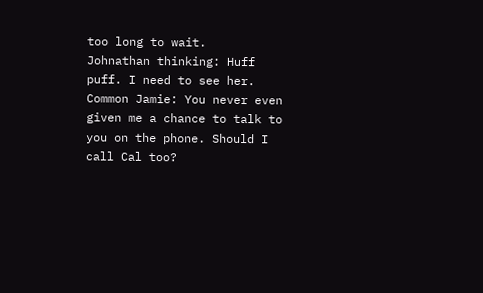too long to wait.
Johnathan thinking: Huff puff. I need to see her. Common Jamie: You never even given me a chance to talk to you on the phone. Should I call Cal too?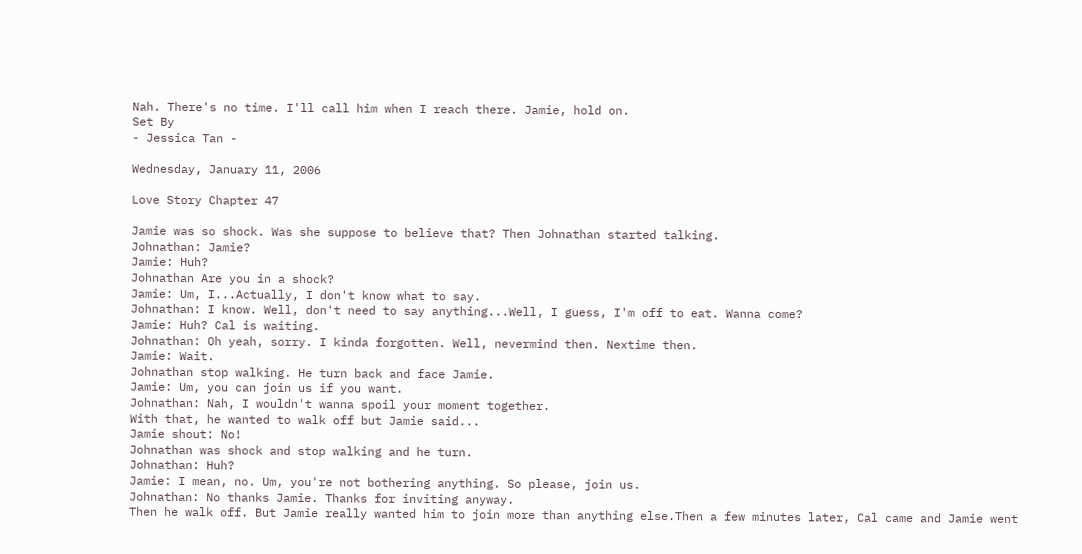Nah. There's no time. I'll call him when I reach there. Jamie, hold on.
Set By
- Jessica Tan -

Wednesday, January 11, 2006

Love Story Chapter 47

Jamie was so shock. Was she suppose to believe that? Then Johnathan started talking.
Johnathan: Jamie?
Jamie: Huh?
Johnathan Are you in a shock?
Jamie: Um, I...Actually, I don't know what to say.
Johnathan: I know. Well, don't need to say anything...Well, I guess, I'm off to eat. Wanna come?
Jamie: Huh? Cal is waiting.
Johnathan: Oh yeah, sorry. I kinda forgotten. Well, nevermind then. Nextime then.
Jamie: Wait.
Johnathan stop walking. He turn back and face Jamie.
Jamie: Um, you can join us if you want.
Johnathan: Nah, I wouldn't wanna spoil your moment together.
With that, he wanted to walk off but Jamie said...
Jamie shout: No!
Johnathan was shock and stop walking and he turn.
Johnathan: Huh?
Jamie: I mean, no. Um, you're not bothering anything. So please, join us.
Johnathan: No thanks Jamie. Thanks for inviting anyway.
Then he walk off. But Jamie really wanted him to join more than anything else.Then a few minutes later, Cal came and Jamie went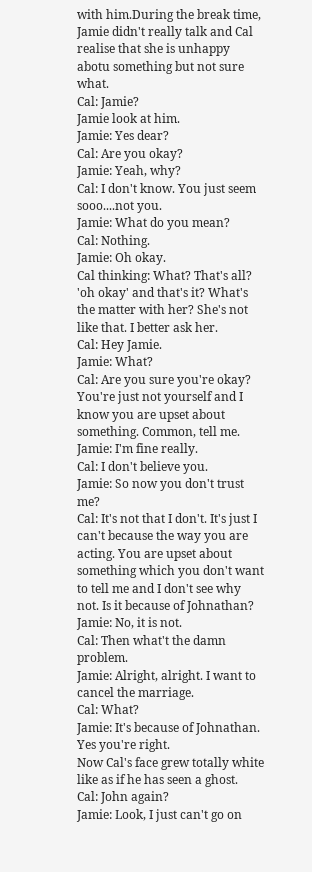with him.During the break time, Jamie didn't really talk and Cal realise that she is unhappy abotu something but not sure what.
Cal: Jamie?
Jamie look at him.
Jamie: Yes dear?
Cal: Are you okay?
Jamie: Yeah, why?
Cal: I don't know. You just seem sooo....not you.
Jamie: What do you mean?
Cal: Nothing.
Jamie: Oh okay.
Cal thinking: What? That's all? 'oh okay' and that's it? What's the matter with her? She's not like that. I better ask her.
Cal: Hey Jamie.
Jamie: What?
Cal: Are you sure you're okay? You're just not yourself and I know you are upset about something. Common, tell me.
Jamie: I'm fine really.
Cal: I don't believe you.
Jamie: So now you don't trust me?
Cal: It's not that I don't. It's just I can't because the way you are acting. You are upset about something which you don't want to tell me and I don't see why not. Is it because of Johnathan?
Jamie: No, it is not.
Cal: Then what't the damn problem.
Jamie: Alright, alright. I want to cancel the marriage.
Cal: What?
Jamie: It's because of Johnathan. Yes you're right.
Now Cal's face grew totally white like as if he has seen a ghost.
Cal: John again?
Jamie: Look, I just can't go on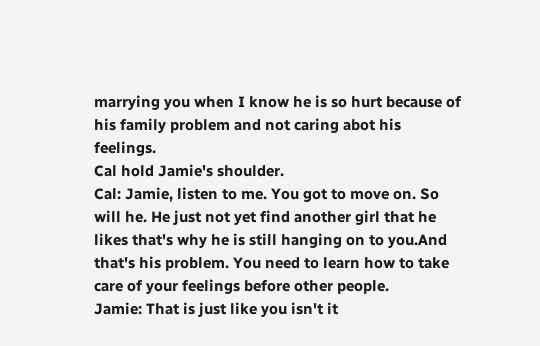marrying you when I know he is so hurt because of his family problem and not caring abot his feelings.
Cal hold Jamie's shoulder.
Cal: Jamie, listen to me. You got to move on. So will he. He just not yet find another girl that he likes that's why he is still hanging on to you.And that's his problem. You need to learn how to take care of your feelings before other people.
Jamie: That is just like you isn't it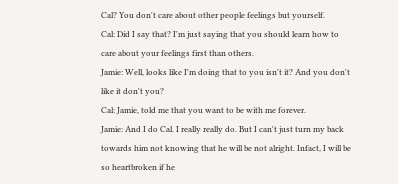Cal? You don't care about other people feelings but yourself.
Cal: Did I say that? I'm just saying that you should learn how to care about your feelings first than others.
Jamie: Well, looks like I'm doing that to you isn't it? And you don't like it don't you?
Cal: Jamie, told me that you want to be with me forever.
Jamie: And I do Cal. I really really do. But I can't just turn my back towards him not knowing that he will be not alright. Infact, I will be so heartbroken if he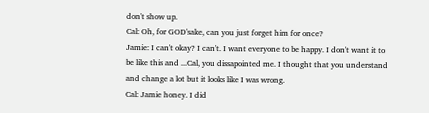don't show up.
Cal: Oh, for GOD'sake, can you just forget him for once?
Jamie: I can't okay? I can't. I want everyone to be happy. I don't want it to be like this and ...Cal, you dissapointed me. I thought that you understand and change a lot but it looks like I was wrong.
Cal: Jamie honey. I did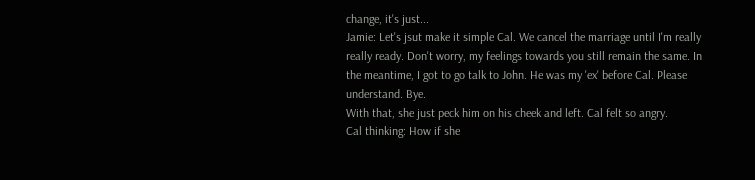change, it's just...
Jamie: Let's jsut make it simple Cal. We cancel the marriage until I'm really really ready. Don't worry, my feelings towards you still remain the same. In the meantime, I got to go talk to John. He was my 'ex' before Cal. Please understand. Bye.
With that, she just peck him on his cheek and left. Cal felt so angry.
Cal thinking: How if she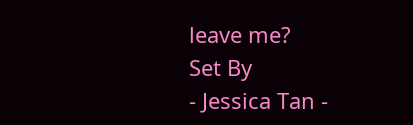leave me?
Set By
- Jessica Tan -